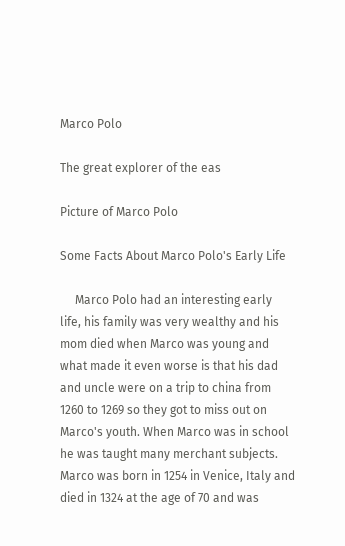Marco Polo

The great explorer of the eas

Picture of Marco Polo

Some Facts About Marco Polo's Early Life

     Marco Polo had an interesting early life, his family was very wealthy and his mom died when Marco was young and what made it even worse is that his dad and uncle were on a trip to china from 1260 to 1269 so they got to miss out on Marco's youth. When Marco was in school he was taught many merchant subjects. Marco was born in 1254 in Venice, Italy and died in 1324 at the age of 70 and was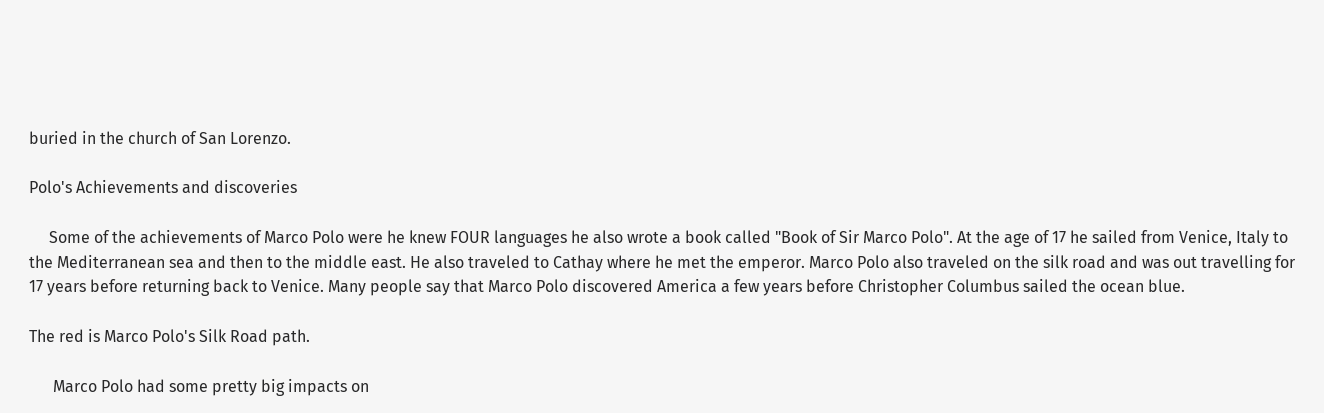buried in the church of San Lorenzo.

Polo's Achievements and discoveries

     Some of the achievements of Marco Polo were he knew FOUR languages he also wrote a book called "Book of Sir Marco Polo". At the age of 17 he sailed from Venice, Italy to the Mediterranean sea and then to the middle east. He also traveled to Cathay where he met the emperor. Marco Polo also traveled on the silk road and was out travelling for 17 years before returning back to Venice. Many people say that Marco Polo discovered America a few years before Christopher Columbus sailed the ocean blue.

The red is Marco Polo's Silk Road path.

      Marco Polo had some pretty big impacts on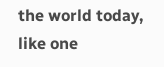the world today, like one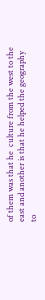of them was that he  culture from the west to the east and another is that he helped the geography to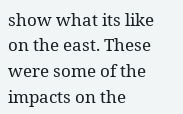show what its like on the east. These were some of the impacts on the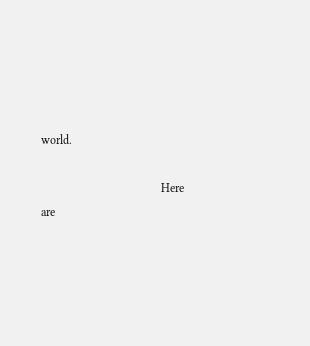world.

                                        Here are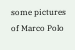some pictures of Marco Polo